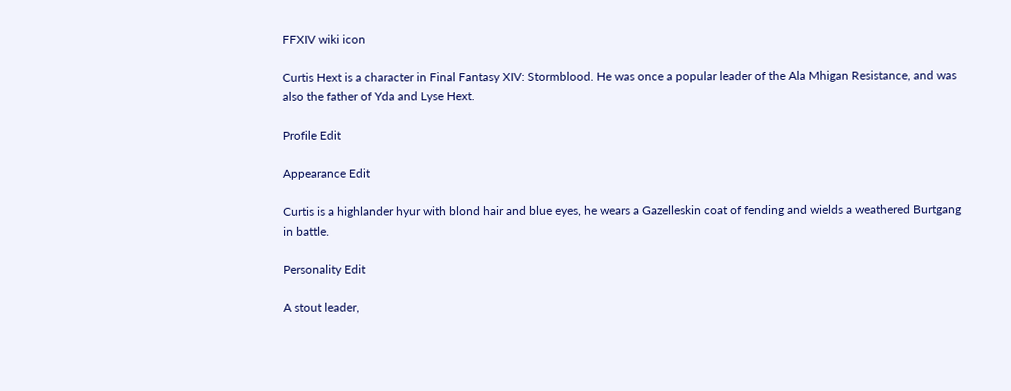FFXIV wiki icon

Curtis Hext is a character in Final Fantasy XIV: Stormblood. He was once a popular leader of the Ala Mhigan Resistance, and was also the father of Yda and Lyse Hext.

Profile Edit

Appearance Edit

Curtis is a highlander hyur with blond hair and blue eyes, he wears a Gazelleskin coat of fending and wields a weathered Burtgang in battle.

Personality Edit

A stout leader,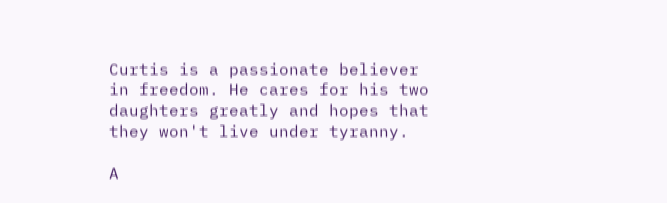Curtis is a passionate believer in freedom. He cares for his two daughters greatly and hopes that they won't live under tyranny.

A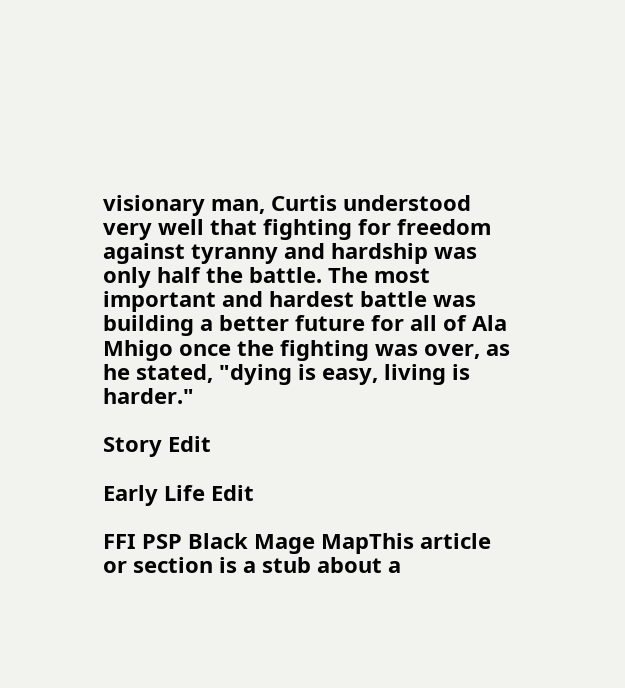visionary man, Curtis understood very well that fighting for freedom against tyranny and hardship was only half the battle. The most important and hardest battle was building a better future for all of Ala Mhigo once the fighting was over, as he stated, "dying is easy, living is harder."

Story Edit

Early Life Edit

FFI PSP Black Mage MapThis article or section is a stub about a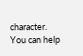character. You can help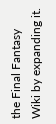the Final Fantasy Wiki by expanding it.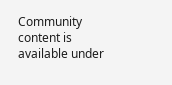Community content is available under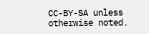CC-BY-SA unless otherwise noted.